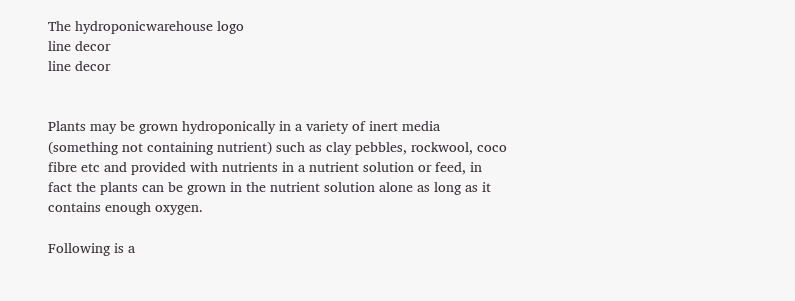The hydroponicwarehouse logo
line decor
line decor


Plants may be grown hydroponically in a variety of inert media (something not containing nutrient) such as clay pebbles, rockwool, coco fibre etc and provided with nutrients in a nutrient solution or feed, in fact the plants can be grown in the nutrient solution alone as long as it contains enough oxygen.

Following is a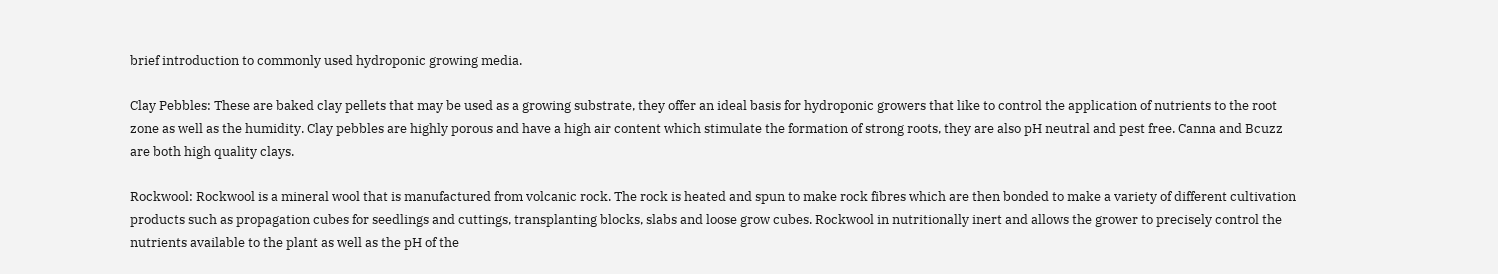brief introduction to commonly used hydroponic growing media.

Clay Pebbles: These are baked clay pellets that may be used as a growing substrate, they offer an ideal basis for hydroponic growers that like to control the application of nutrients to the root zone as well as the humidity. Clay pebbles are highly porous and have a high air content which stimulate the formation of strong roots, they are also pH neutral and pest free. Canna and Bcuzz are both high quality clays.

Rockwool: Rockwool is a mineral wool that is manufactured from volcanic rock. The rock is heated and spun to make rock fibres which are then bonded to make a variety of different cultivation products such as propagation cubes for seedlings and cuttings, transplanting blocks, slabs and loose grow cubes. Rockwool in nutritionally inert and allows the grower to precisely control the nutrients available to the plant as well as the pH of the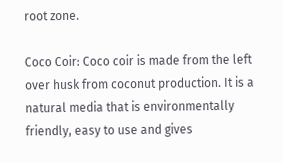root zone.

Coco Coir: Coco coir is made from the left over husk from coconut production. It is a natural media that is environmentally friendly, easy to use and gives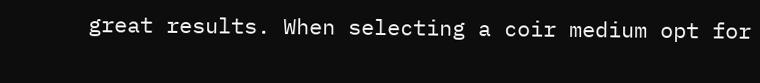great results. When selecting a coir medium opt for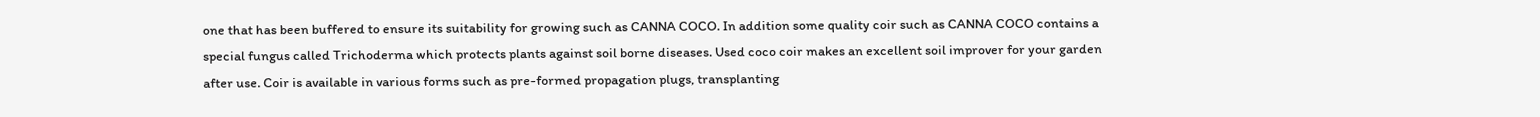one that has been buffered to ensure its suitability for growing such as CANNA COCO. In addition some quality coir such as CANNA COCO contains a special fungus called Trichoderma which protects plants against soil borne diseases. Used coco coir makes an excellent soil improver for your garden after use. Coir is available in various forms such as pre-formed propagation plugs, transplanting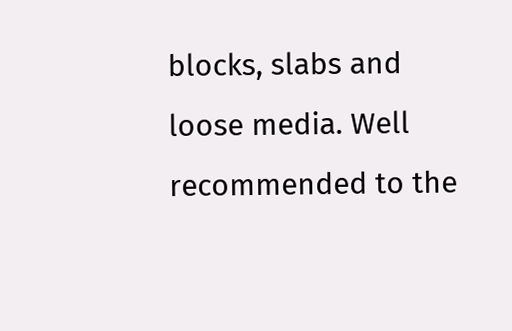blocks, slabs and loose media. Well recommended to the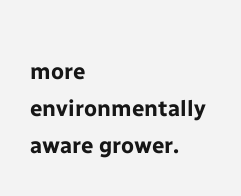more environmentally aware grower.